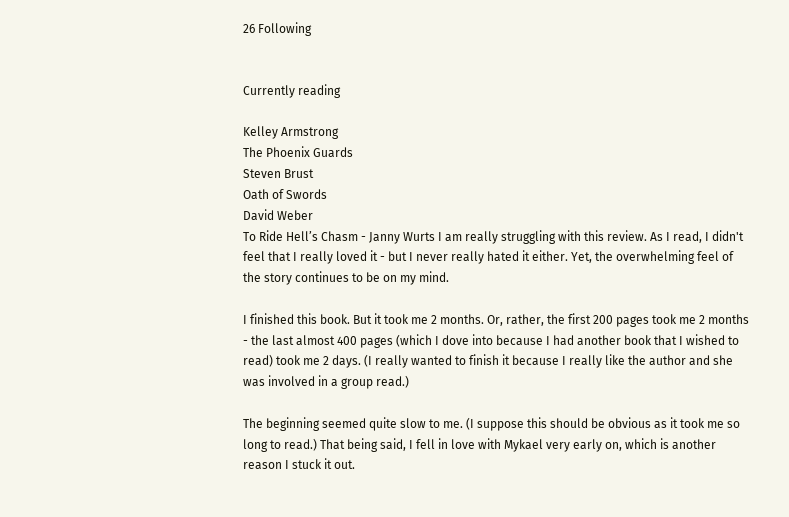26 Following


Currently reading

Kelley Armstrong
The Phoenix Guards
Steven Brust
Oath of Swords
David Weber
To Ride Hell’s Chasm - Janny Wurts I am really struggling with this review. As I read, I didn't feel that I really loved it - but I never really hated it either. Yet, the overwhelming feel of the story continues to be on my mind.

I finished this book. But it took me 2 months. Or, rather, the first 200 pages took me 2 months - the last almost 400 pages (which I dove into because I had another book that I wished to read) took me 2 days. (I really wanted to finish it because I really like the author and she was involved in a group read.)

The beginning seemed quite slow to me. (I suppose this should be obvious as it took me so long to read.) That being said, I fell in love with Mykael very early on, which is another reason I stuck it out.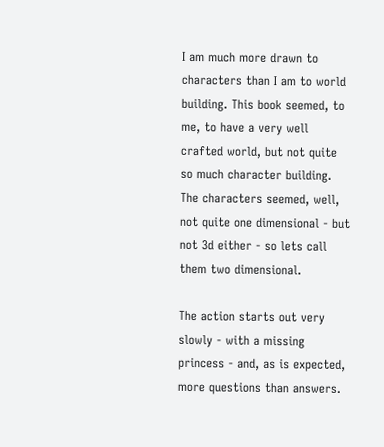I am much more drawn to characters than I am to world building. This book seemed, to me, to have a very well crafted world, but not quite so much character building. The characters seemed, well, not quite one dimensional - but not 3d either - so lets call them two dimensional.

The action starts out very slowly - with a missing princess - and, as is expected, more questions than answers.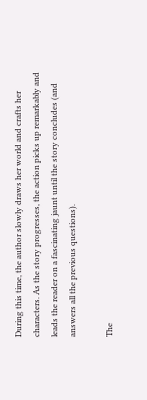During this time, the author slowly draws her world and crafts her characters. As the story progresses, the action picks up remarkably and leads the reader on a fascinating jaunt until the story concludes (and answers all the previous questions).

The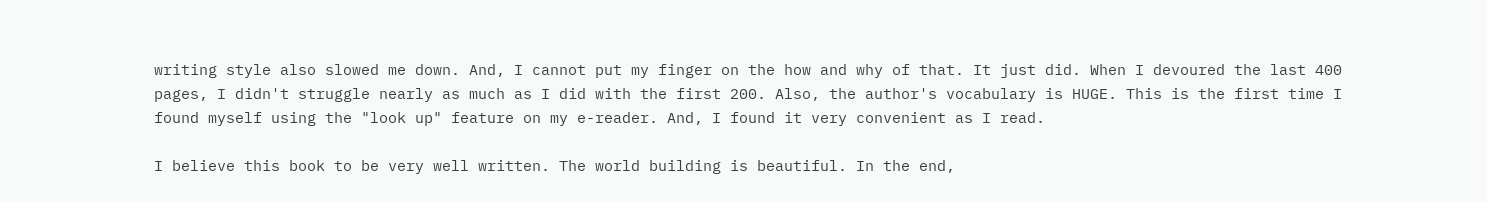writing style also slowed me down. And, I cannot put my finger on the how and why of that. It just did. When I devoured the last 400 pages, I didn't struggle nearly as much as I did with the first 200. Also, the author's vocabulary is HUGE. This is the first time I found myself using the "look up" feature on my e-reader. And, I found it very convenient as I read.

I believe this book to be very well written. The world building is beautiful. In the end,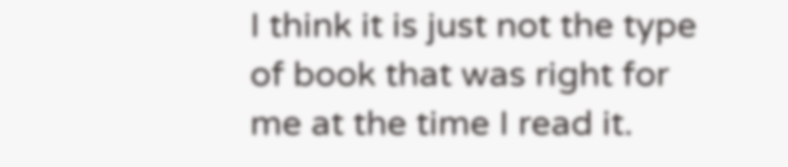I think it is just not the type of book that was right for me at the time I read it.